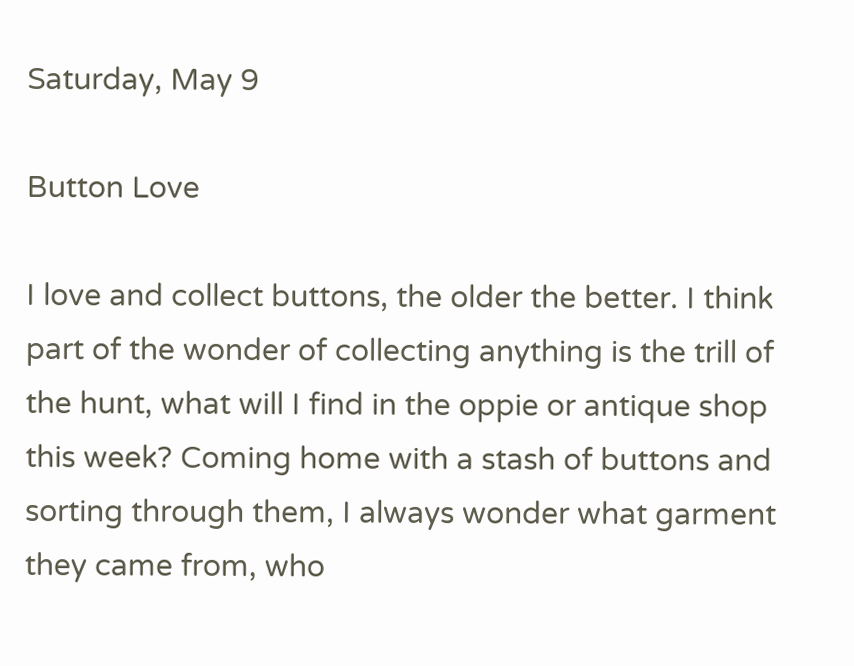Saturday, May 9

Button Love

I love and collect buttons, the older the better. I think part of the wonder of collecting anything is the trill of the hunt, what will I find in the oppie or antique shop this week? Coming home with a stash of buttons and sorting through them, I always wonder what garment they came from, who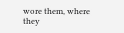wore them, where they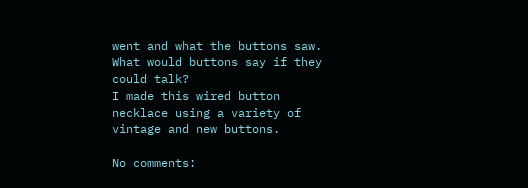went and what the buttons saw.
What would buttons say if they could talk?
I made this wired button necklace using a variety of vintage and new buttons.

No comments: